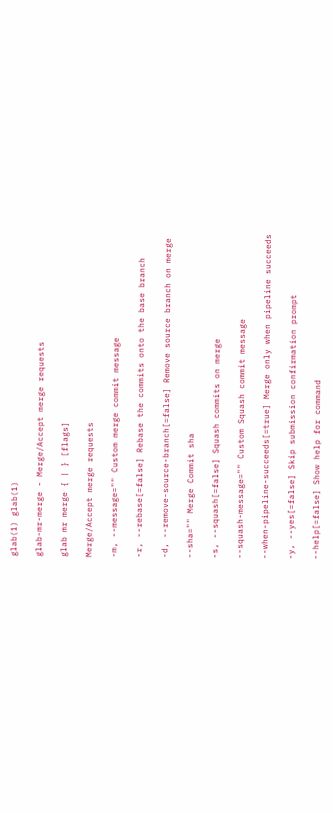glab(1) glab(1)

glab-mr-merge - Merge/Accept merge requests

glab mr merge { | } [flags]

Merge/Accept merge requests

-m, --message="" Custom merge commit message

-r, --rebase[=false] Rebase the commits onto the base branch

-d, --remove-source-branch[=false] Remove source branch on merge

--sha="" Merge Commit sha

-s, --squash[=false] Squash commits on merge

--squash-message="" Custom Squash commit message

--when-pipeline-succeeds[=true] Merge only when pipeline succeeds

-y, --yes[=false] Skip submission confirmation prompt

--help[=false] Show help for command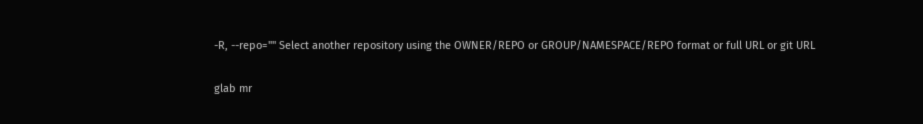-R, --repo="" Select another repository using the OWNER/REPO or GROUP/NAMESPACE/REPO format or full URL or git URL

glab mr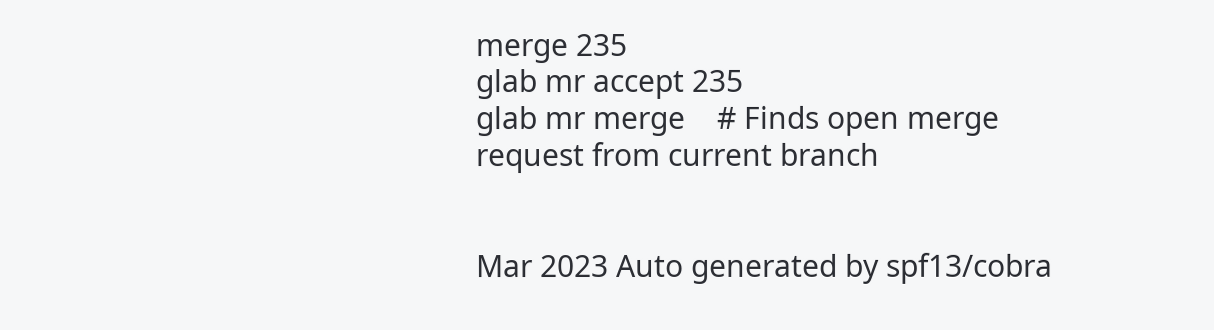merge 235
glab mr accept 235
glab mr merge    # Finds open merge request from current branch


Mar 2023 Auto generated by spf13/cobra